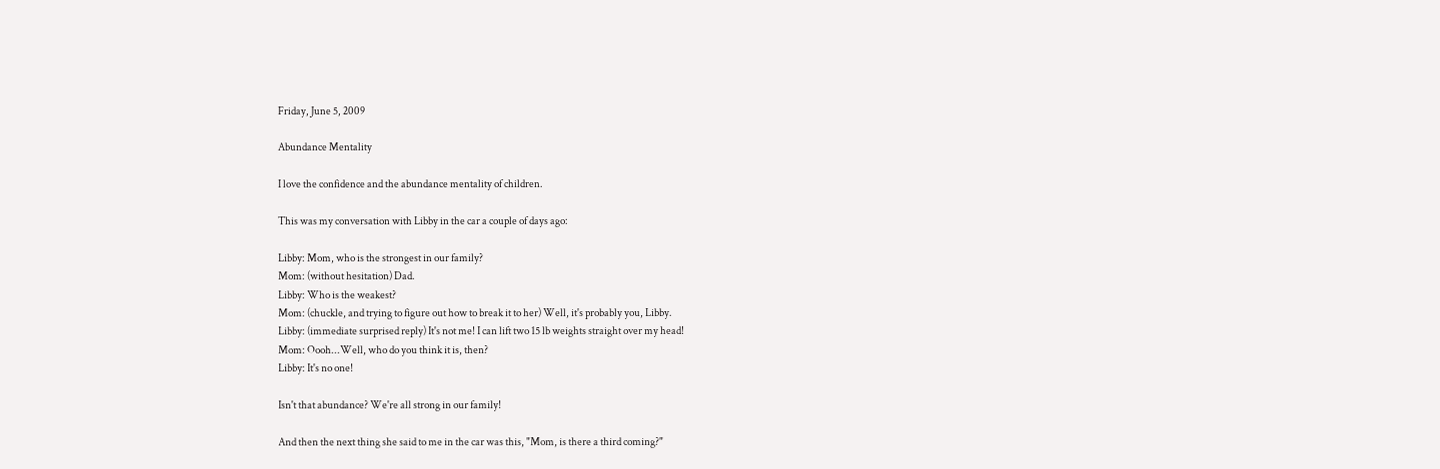Friday, June 5, 2009

Abundance Mentality

I love the confidence and the abundance mentality of children.

This was my conversation with Libby in the car a couple of days ago:

Libby: Mom, who is the strongest in our family?
Mom: (without hesitation) Dad.
Libby: Who is the weakest?
Mom: (chuckle, and trying to figure out how to break it to her) Well, it's probably you, Libby.
Libby: (immediate surprised reply) It's not me! I can lift two 15 lb weights straight over my head!
Mom: Oooh...Well, who do you think it is, then?
Libby: It's no one!

Isn't that abundance? We're all strong in our family!

And then the next thing she said to me in the car was this, "Mom, is there a third coming?"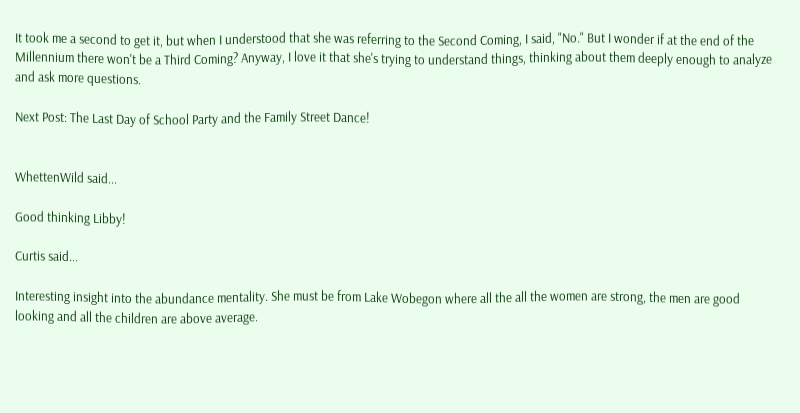It took me a second to get it, but when I understood that she was referring to the Second Coming, I said, "No." But I wonder if at the end of the Millennium there won't be a Third Coming? Anyway, I love it that she's trying to understand things, thinking about them deeply enough to analyze and ask more questions.

Next Post: The Last Day of School Party and the Family Street Dance!


WhettenWild said...

Good thinking Libby!

Curtis said...

Interesting insight into the abundance mentality. She must be from Lake Wobegon where all the all the women are strong, the men are good looking and all the children are above average.